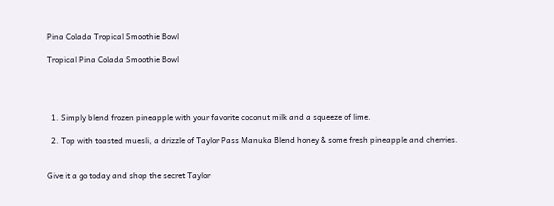Pina Colada Tropical Smoothie Bowl

Tropical Pina Colada Smoothie Bowl




  1. Simply blend frozen pineapple with your favorite coconut milk and a squeeze of lime.

  2. Top with toasted muesli, a drizzle of Taylor Pass Manuka Blend honey & some fresh pineapple and cherries.


Give it a go today and shop the secret Taylor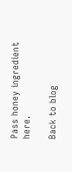Pass honey ingredient here.

Back to blog